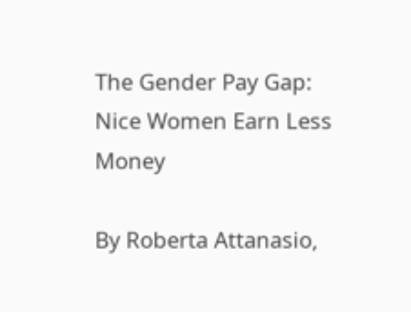The Gender Pay Gap: Nice Women Earn Less Money

By Roberta Attanasio,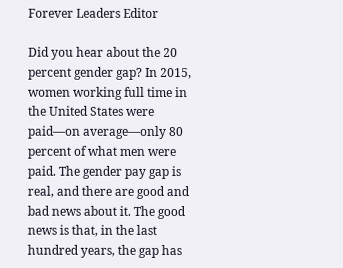Forever Leaders Editor

Did you hear about the 20 percent gender gap? In 2015, women working full time in the United States were paid—on average—only 80 percent of what men were paid. The gender pay gap is real, and there are good and bad news about it. The good news is that, in the last hundred years, the gap has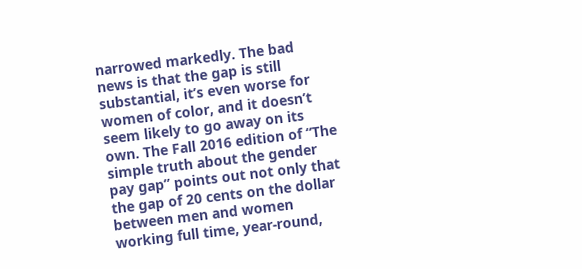narrowed markedly. The bad news is that the gap is still substantial, it’s even worse for women of color, and it doesn’t seem likely to go away on its own. The Fall 2016 edition of “The simple truth about the gender pay gap” points out not only that the gap of 20 cents on the dollar between men and women working full time, year-round,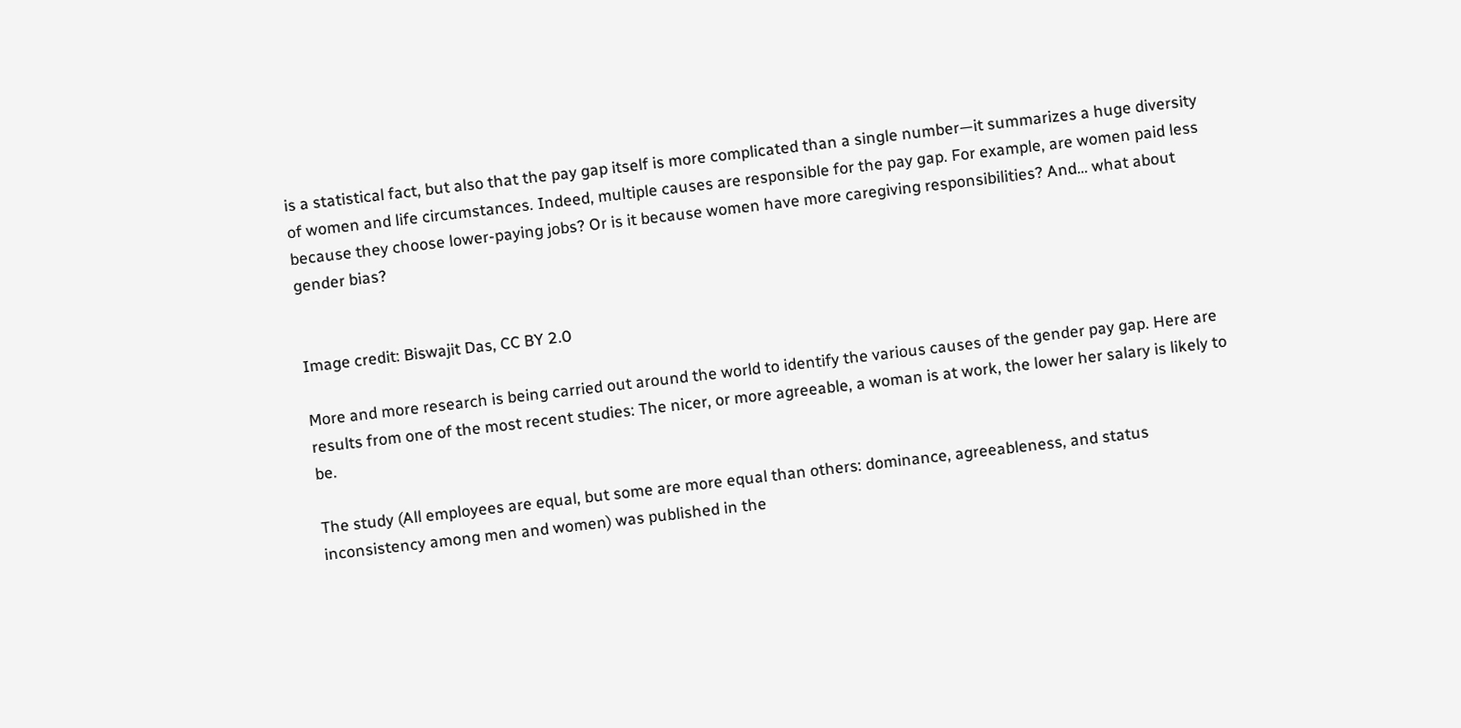is a statistical fact, but also that the pay gap itself is more complicated than a single number—it summarizes a huge diversity of women and life circumstances. Indeed, multiple causes are responsible for the pay gap. For example, are women paid less because they choose lower-paying jobs? Or is it because women have more caregiving responsibilities? And… what about gender bias?


Image credit: Biswajit Das, CC BY 2.0

More and more research is being carried out around the world to identify the various causes of the gender pay gap. Here are results from one of the most recent studies: The nicer, or more agreeable, a woman is at work, the lower her salary is likely to be.

The study (All employees are equal, but some are more equal than others: dominance, agreeableness, and status inconsistency among men and women) was published in the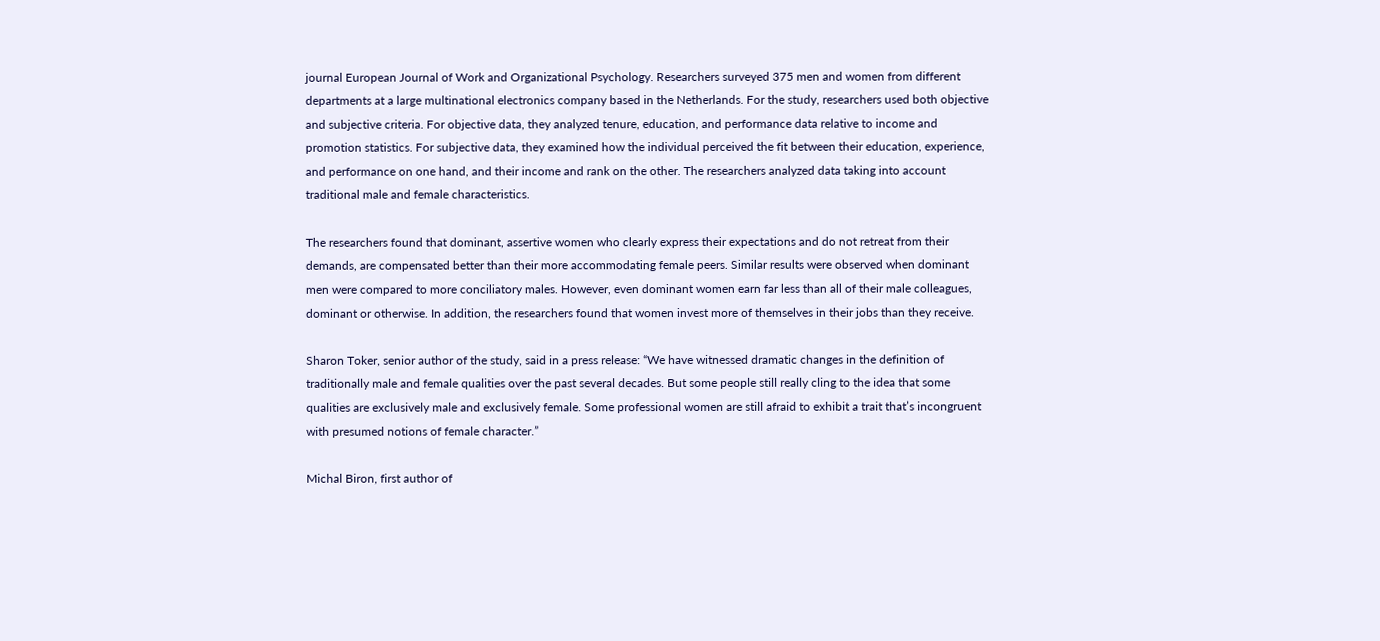journal European Journal of Work and Organizational Psychology. Researchers surveyed 375 men and women from different departments at a large multinational electronics company based in the Netherlands. For the study, researchers used both objective and subjective criteria. For objective data, they analyzed tenure, education, and performance data relative to income and promotion statistics. For subjective data, they examined how the individual perceived the fit between their education, experience, and performance on one hand, and their income and rank on the other. The researchers analyzed data taking into account traditional male and female characteristics.

The researchers found that dominant, assertive women who clearly express their expectations and do not retreat from their demands, are compensated better than their more accommodating female peers. Similar results were observed when dominant men were compared to more conciliatory males. However, even dominant women earn far less than all of their male colleagues, dominant or otherwise. In addition, the researchers found that women invest more of themselves in their jobs than they receive.

Sharon Toker, senior author of the study, said in a press release: “We have witnessed dramatic changes in the definition of traditionally male and female qualities over the past several decades. But some people still really cling to the idea that some qualities are exclusively male and exclusively female. Some professional women are still afraid to exhibit a trait that’s incongruent with presumed notions of female character.”

Michal Biron, first author of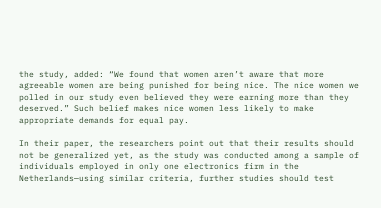the study, added: “We found that women aren’t aware that more agreeable women are being punished for being nice. The nice women we polled in our study even believed they were earning more than they deserved.” Such belief makes nice women less likely to make appropriate demands for equal pay.

In their paper, the researchers point out that their results should not be generalized yet, as the study was conducted among a sample of individuals employed in only one electronics firm in the Netherlands—using similar criteria, further studies should test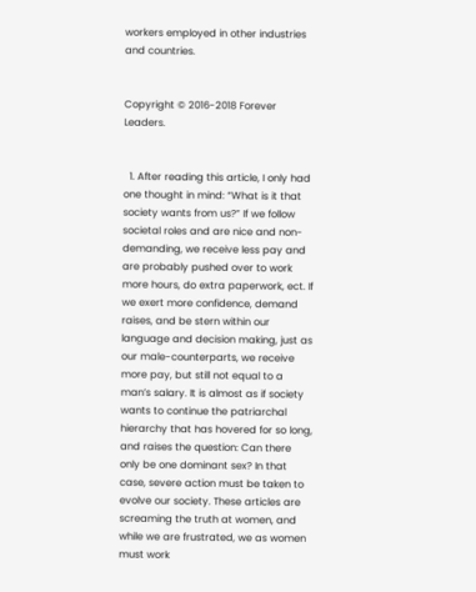workers employed in other industries and countries.


Copyright © 2016-2018 Forever Leaders.


  1. After reading this article, I only had one thought in mind: “What is it that society wants from us?” If we follow societal roles and are nice and non-demanding, we receive less pay and are probably pushed over to work more hours, do extra paperwork, ect. If we exert more confidence, demand raises, and be stern within our language and decision making, just as our male-counterparts, we receive more pay, but still not equal to a man’s salary. It is almost as if society wants to continue the patriarchal hierarchy that has hovered for so long, and raises the question: Can there only be one dominant sex? In that case, severe action must be taken to evolve our society. These articles are screaming the truth at women, and while we are frustrated, we as women must work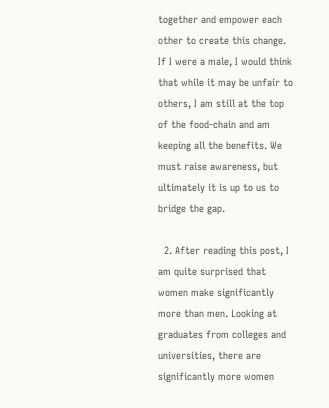together and empower each other to create this change. If I were a male, I would think that while it may be unfair to others, I am still at the top of the food-chain and am keeping all the benefits. We must raise awareness, but ultimately it is up to us to bridge the gap.

  2. After reading this post, I am quite surprised that women make significantly more than men. Looking at graduates from colleges and universities, there are significantly more women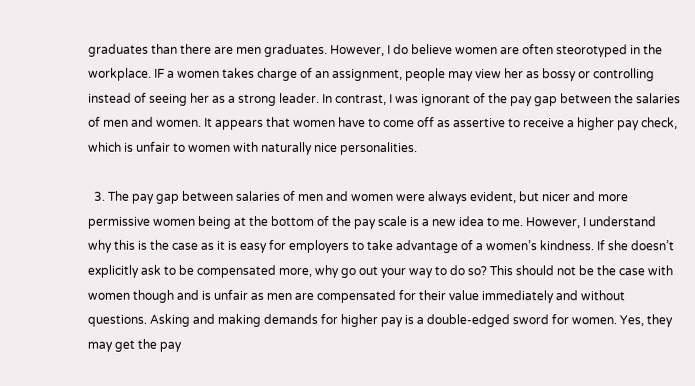graduates than there are men graduates. However, I do believe women are often steorotyped in the workplace. IF a women takes charge of an assignment, people may view her as bossy or controlling instead of seeing her as a strong leader. In contrast, I was ignorant of the pay gap between the salaries of men and women. It appears that women have to come off as assertive to receive a higher pay check, which is unfair to women with naturally nice personalities.

  3. The pay gap between salaries of men and women were always evident, but nicer and more permissive women being at the bottom of the pay scale is a new idea to me. However, I understand why this is the case as it is easy for employers to take advantage of a women’s kindness. If she doesn’t explicitly ask to be compensated more, why go out your way to do so? This should not be the case with women though and is unfair as men are compensated for their value immediately and without questions. Asking and making demands for higher pay is a double-edged sword for women. Yes, they may get the pay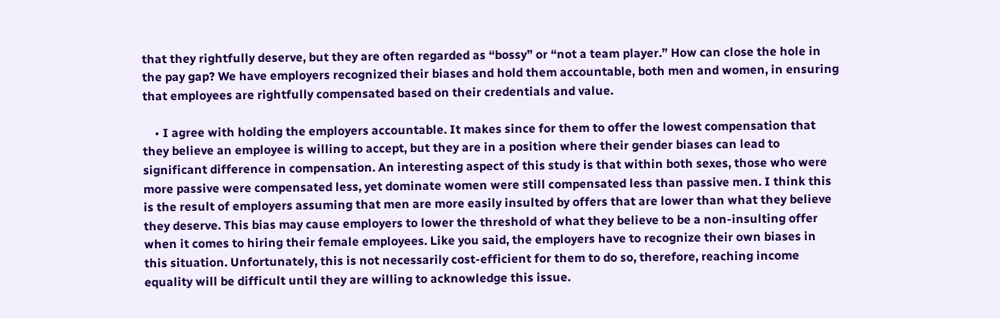that they rightfully deserve, but they are often regarded as “bossy” or “not a team player.” How can close the hole in the pay gap? We have employers recognized their biases and hold them accountable, both men and women, in ensuring that employees are rightfully compensated based on their credentials and value.

    • I agree with holding the employers accountable. It makes since for them to offer the lowest compensation that they believe an employee is willing to accept, but they are in a position where their gender biases can lead to significant difference in compensation. An interesting aspect of this study is that within both sexes, those who were more passive were compensated less, yet dominate women were still compensated less than passive men. I think this is the result of employers assuming that men are more easily insulted by offers that are lower than what they believe they deserve. This bias may cause employers to lower the threshold of what they believe to be a non-insulting offer when it comes to hiring their female employees. Like you said, the employers have to recognize their own biases in this situation. Unfortunately, this is not necessarily cost-efficient for them to do so, therefore, reaching income equality will be difficult until they are willing to acknowledge this issue.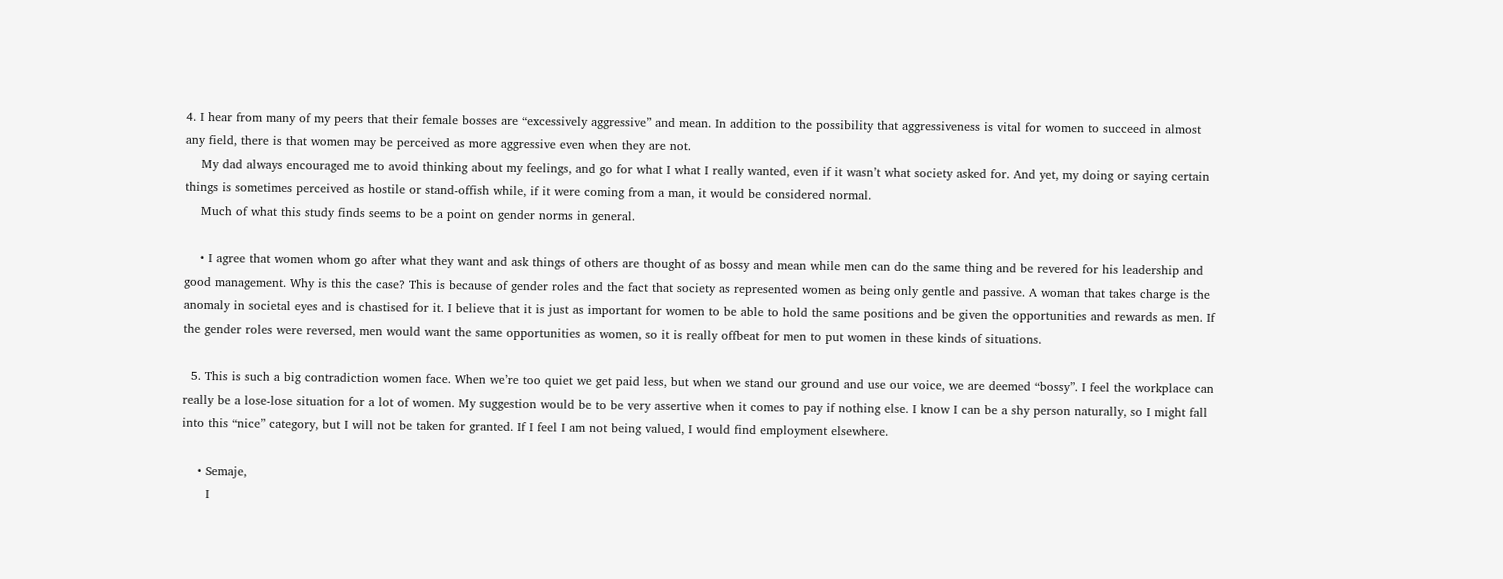4. I hear from many of my peers that their female bosses are “excessively aggressive” and mean. In addition to the possibility that aggressiveness is vital for women to succeed in almost any field, there is that women may be perceived as more aggressive even when they are not.
    My dad always encouraged me to avoid thinking about my feelings, and go for what I what I really wanted, even if it wasn’t what society asked for. And yet, my doing or saying certain things is sometimes perceived as hostile or stand-offish while, if it were coming from a man, it would be considered normal.
    Much of what this study finds seems to be a point on gender norms in general.

    • I agree that women whom go after what they want and ask things of others are thought of as bossy and mean while men can do the same thing and be revered for his leadership and good management. Why is this the case? This is because of gender roles and the fact that society as represented women as being only gentle and passive. A woman that takes charge is the anomaly in societal eyes and is chastised for it. I believe that it is just as important for women to be able to hold the same positions and be given the opportunities and rewards as men. If the gender roles were reversed, men would want the same opportunities as women, so it is really offbeat for men to put women in these kinds of situations.

  5. This is such a big contradiction women face. When we’re too quiet we get paid less, but when we stand our ground and use our voice, we are deemed “bossy”. I feel the workplace can really be a lose-lose situation for a lot of women. My suggestion would be to be very assertive when it comes to pay if nothing else. I know I can be a shy person naturally, so I might fall into this “nice” category, but I will not be taken for granted. If I feel I am not being valued, I would find employment elsewhere.

    • Semaje,
      I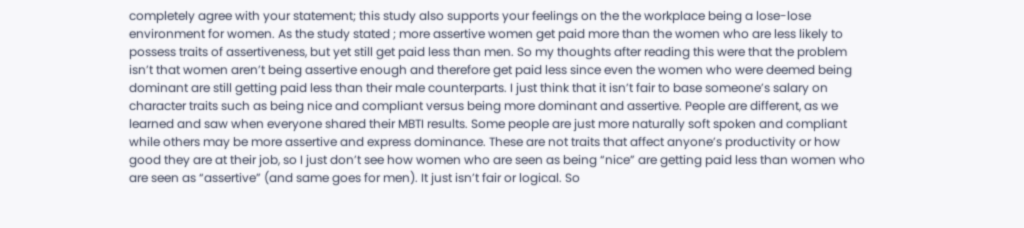completely agree with your statement; this study also supports your feelings on the the workplace being a lose-lose environment for women. As the study stated ; more assertive women get paid more than the women who are less likely to possess traits of assertiveness, but yet still get paid less than men. So my thoughts after reading this were that the problem isn’t that women aren’t being assertive enough and therefore get paid less since even the women who were deemed being dominant are still getting paid less than their male counterparts. I just think that it isn’t fair to base someone’s salary on character traits such as being nice and compliant versus being more dominant and assertive. People are different, as we learned and saw when everyone shared their MBTI results. Some people are just more naturally soft spoken and compliant while others may be more assertive and express dominance. These are not traits that affect anyone’s productivity or how good they are at their job, so I just don’t see how women who are seen as being “nice” are getting paid less than women who are seen as “assertive” (and same goes for men). It just isn’t fair or logical. So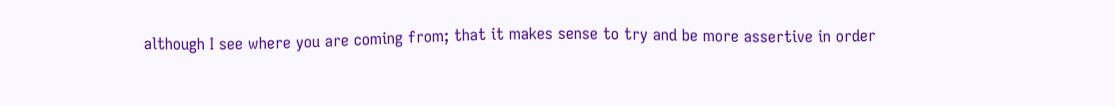although I see where you are coming from; that it makes sense to try and be more assertive in order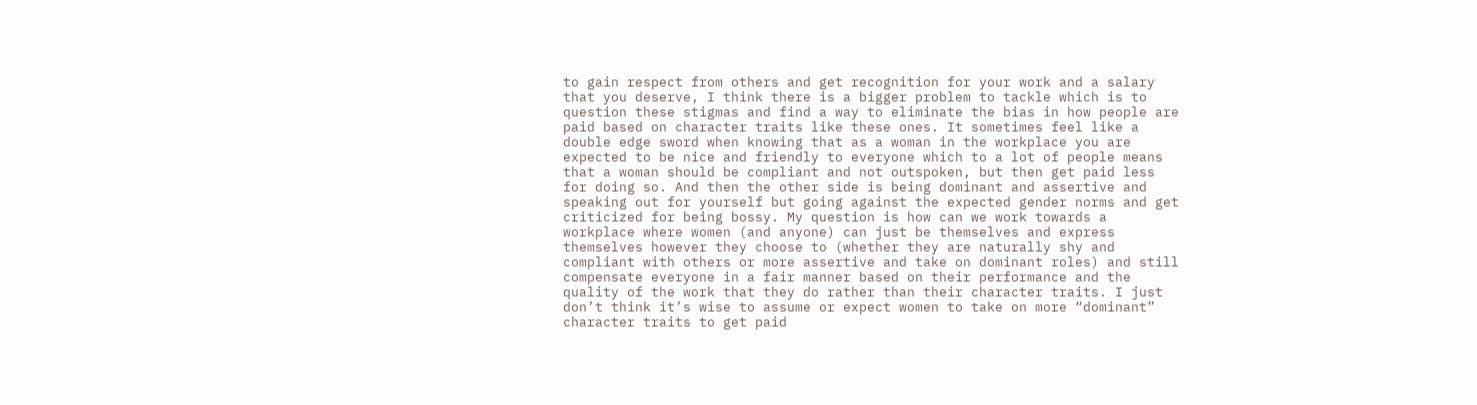to gain respect from others and get recognition for your work and a salary that you deserve, I think there is a bigger problem to tackle which is to question these stigmas and find a way to eliminate the bias in how people are paid based on character traits like these ones. It sometimes feel like a double edge sword when knowing that as a woman in the workplace you are expected to be nice and friendly to everyone which to a lot of people means that a woman should be compliant and not outspoken, but then get paid less for doing so. And then the other side is being dominant and assertive and speaking out for yourself but going against the expected gender norms and get criticized for being bossy. My question is how can we work towards a workplace where women (and anyone) can just be themselves and express themselves however they choose to (whether they are naturally shy and compliant with others or more assertive and take on dominant roles) and still compensate everyone in a fair manner based on their performance and the quality of the work that they do rather than their character traits. I just don’t think it’s wise to assume or expect women to take on more “dominant” character traits to get paid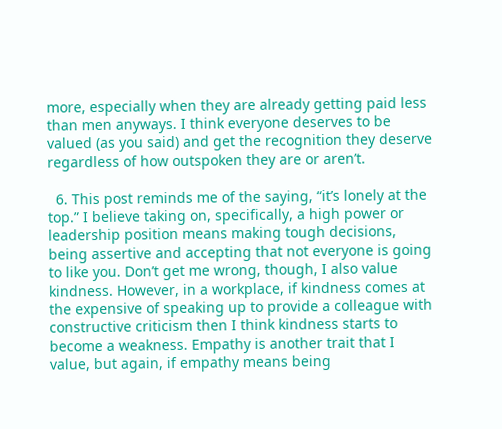more, especially when they are already getting paid less than men anyways. I think everyone deserves to be valued (as you said) and get the recognition they deserve regardless of how outspoken they are or aren’t.

  6. This post reminds me of the saying, “it’s lonely at the top.” I believe taking on, specifically, a high power or leadership position means making tough decisions, being assertive and accepting that not everyone is going to like you. Don’t get me wrong, though, I also value kindness. However, in a workplace, if kindness comes at the expensive of speaking up to provide a colleague with constructive criticism then I think kindness starts to become a weakness. Empathy is another trait that I value, but again, if empathy means being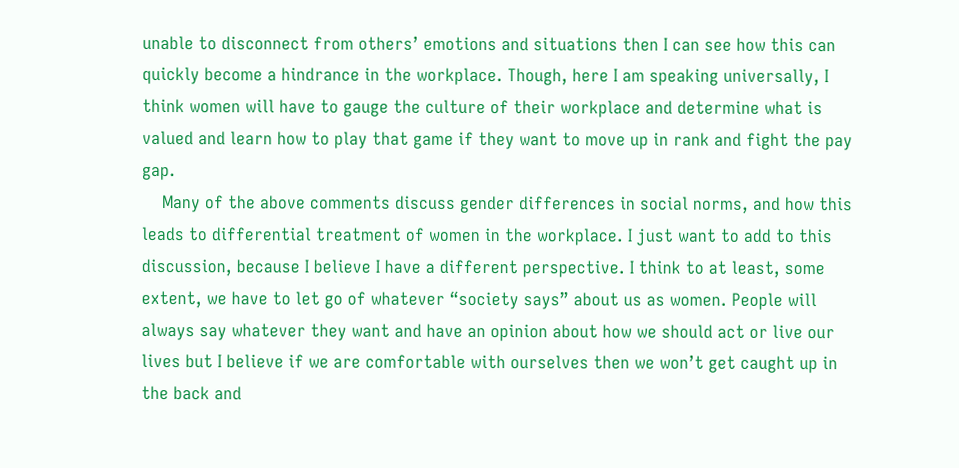unable to disconnect from others’ emotions and situations then I can see how this can quickly become a hindrance in the workplace. Though, here I am speaking universally, I think women will have to gauge the culture of their workplace and determine what is valued and learn how to play that game if they want to move up in rank and fight the pay gap.
    Many of the above comments discuss gender differences in social norms, and how this leads to differential treatment of women in the workplace. I just want to add to this discussion, because I believe I have a different perspective. I think to at least, some extent, we have to let go of whatever “society says” about us as women. People will always say whatever they want and have an opinion about how we should act or live our lives but I believe if we are comfortable with ourselves then we won’t get caught up in the back and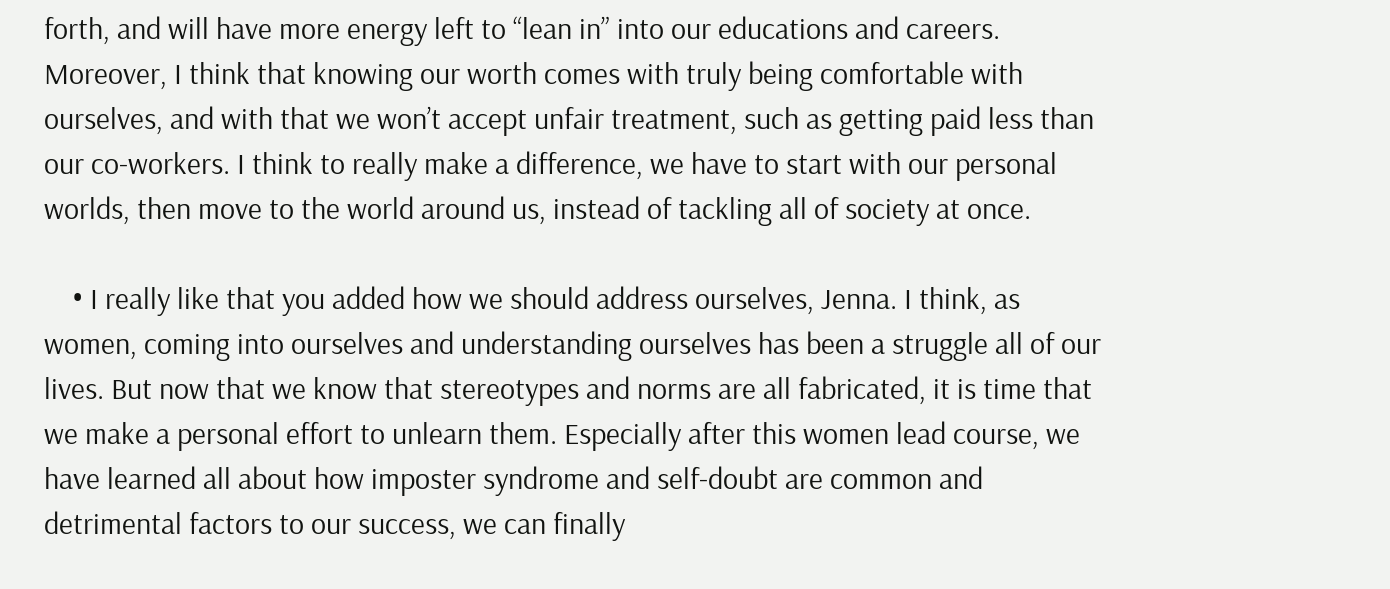forth, and will have more energy left to “lean in” into our educations and careers. Moreover, I think that knowing our worth comes with truly being comfortable with ourselves, and with that we won’t accept unfair treatment, such as getting paid less than our co-workers. I think to really make a difference, we have to start with our personal worlds, then move to the world around us, instead of tackling all of society at once.

    • I really like that you added how we should address ourselves, Jenna. I think, as women, coming into ourselves and understanding ourselves has been a struggle all of our lives. But now that we know that stereotypes and norms are all fabricated, it is time that we make a personal effort to unlearn them. Especially after this women lead course, we have learned all about how imposter syndrome and self-doubt are common and detrimental factors to our success, we can finally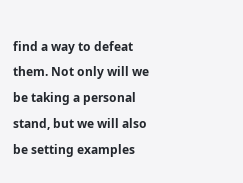find a way to defeat them. Not only will we be taking a personal stand, but we will also be setting examples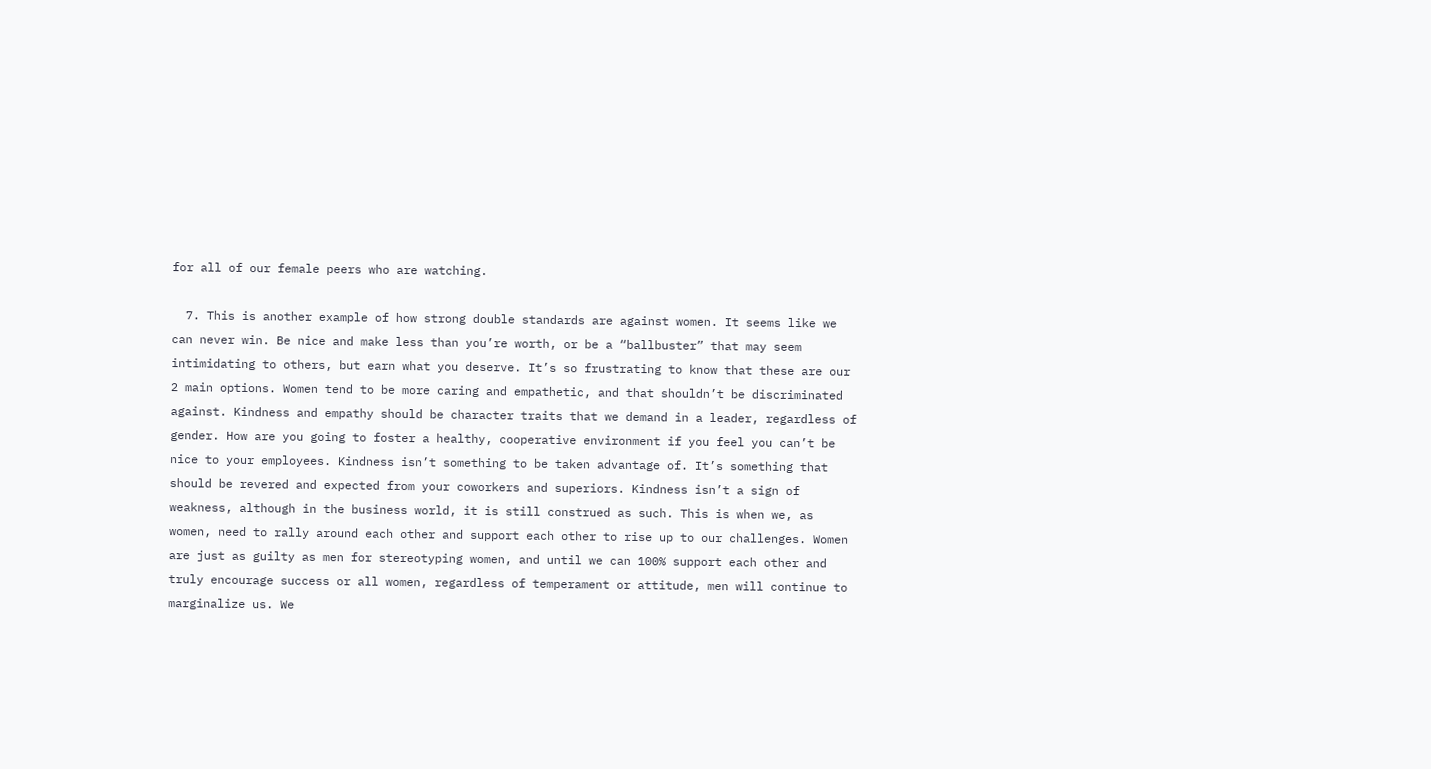for all of our female peers who are watching.

  7. This is another example of how strong double standards are against women. It seems like we can never win. Be nice and make less than you’re worth, or be a “ballbuster” that may seem intimidating to others, but earn what you deserve. It’s so frustrating to know that these are our 2 main options. Women tend to be more caring and empathetic, and that shouldn’t be discriminated against. Kindness and empathy should be character traits that we demand in a leader, regardless of gender. How are you going to foster a healthy, cooperative environment if you feel you can’t be nice to your employees. Kindness isn’t something to be taken advantage of. It’s something that should be revered and expected from your coworkers and superiors. Kindness isn’t a sign of weakness, although in the business world, it is still construed as such. This is when we, as women, need to rally around each other and support each other to rise up to our challenges. Women are just as guilty as men for stereotyping women, and until we can 100% support each other and truly encourage success or all women, regardless of temperament or attitude, men will continue to marginalize us. We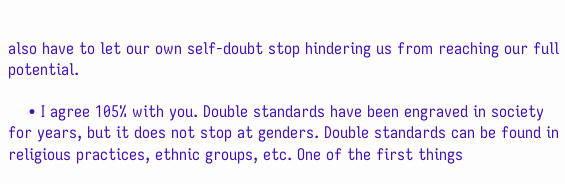also have to let our own self-doubt stop hindering us from reaching our full potential.

    • I agree 105% with you. Double standards have been engraved in society for years, but it does not stop at genders. Double standards can be found in religious practices, ethnic groups, etc. One of the first things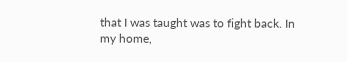that I was taught was to fight back. In my home,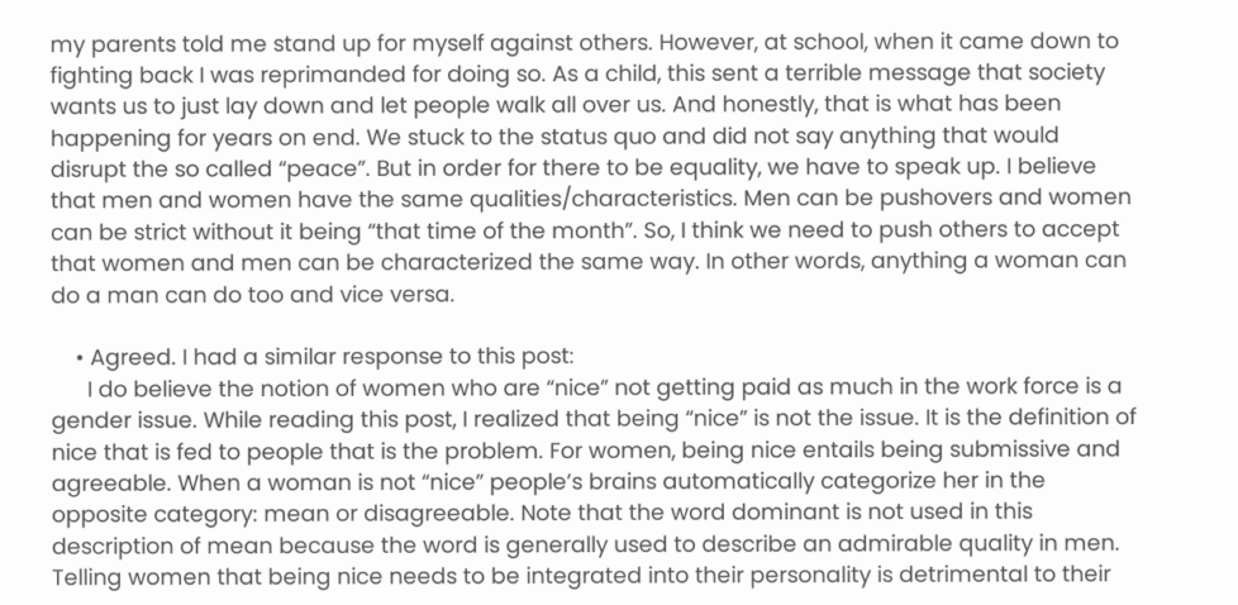my parents told me stand up for myself against others. However, at school, when it came down to fighting back I was reprimanded for doing so. As a child, this sent a terrible message that society wants us to just lay down and let people walk all over us. And honestly, that is what has been happening for years on end. We stuck to the status quo and did not say anything that would disrupt the so called “peace”. But in order for there to be equality, we have to speak up. I believe that men and women have the same qualities/characteristics. Men can be pushovers and women can be strict without it being “that time of the month”. So, I think we need to push others to accept that women and men can be characterized the same way. In other words, anything a woman can do a man can do too and vice versa.

    • Agreed. I had a similar response to this post:
      I do believe the notion of women who are “nice” not getting paid as much in the work force is a gender issue. While reading this post, I realized that being “nice” is not the issue. It is the definition of nice that is fed to people that is the problem. For women, being nice entails being submissive and agreeable. When a woman is not “nice” people’s brains automatically categorize her in the opposite category: mean or disagreeable. Note that the word dominant is not used in this description of mean because the word is generally used to describe an admirable quality in men. Telling women that being nice needs to be integrated into their personality is detrimental to their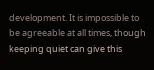development. It is impossible to be agreeable at all times, though keeping quiet can give this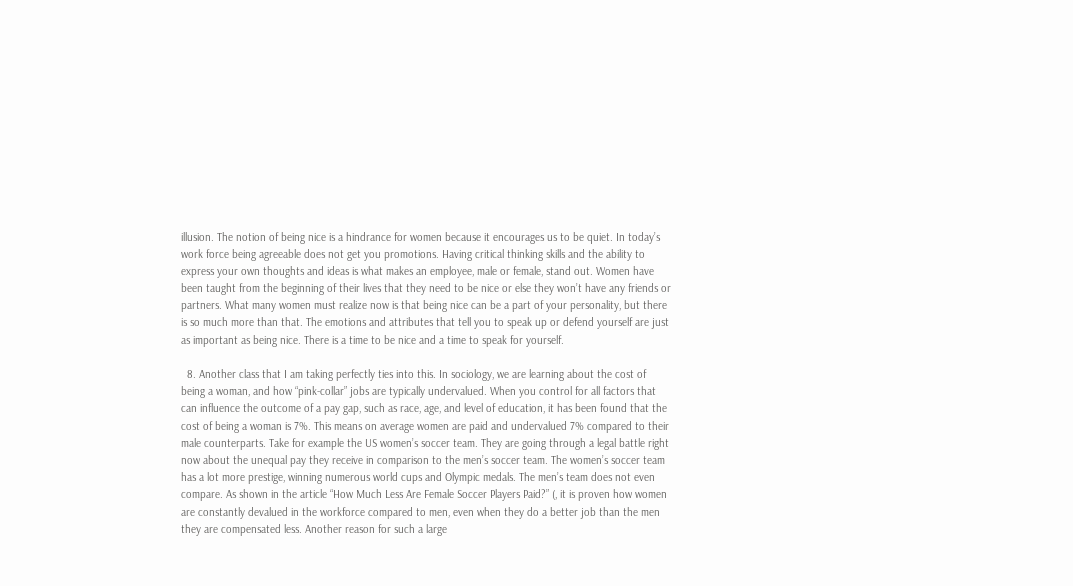illusion. The notion of being nice is a hindrance for women because it encourages us to be quiet. In today’s work force being agreeable does not get you promotions. Having critical thinking skills and the ability to express your own thoughts and ideas is what makes an employee, male or female, stand out. Women have been taught from the beginning of their lives that they need to be nice or else they won’t have any friends or partners. What many women must realize now is that being nice can be a part of your personality, but there is so much more than that. The emotions and attributes that tell you to speak up or defend yourself are just as important as being nice. There is a time to be nice and a time to speak for yourself.

  8. Another class that I am taking perfectly ties into this. In sociology, we are learning about the cost of being a woman, and how “pink-collar” jobs are typically undervalued. When you control for all factors that can influence the outcome of a pay gap, such as race, age, and level of education, it has been found that the cost of being a woman is 7%. This means on average women are paid and undervalued 7% compared to their male counterparts. Take for example the US women’s soccer team. They are going through a legal battle right now about the unequal pay they receive in comparison to the men’s soccer team. The women’s soccer team has a lot more prestige, winning numerous world cups and Olympic medals. The men’s team does not even compare. As shown in the article “How Much Less Are Female Soccer Players Paid?” (, it is proven how women are constantly devalued in the workforce compared to men, even when they do a better job than the men they are compensated less. Another reason for such a large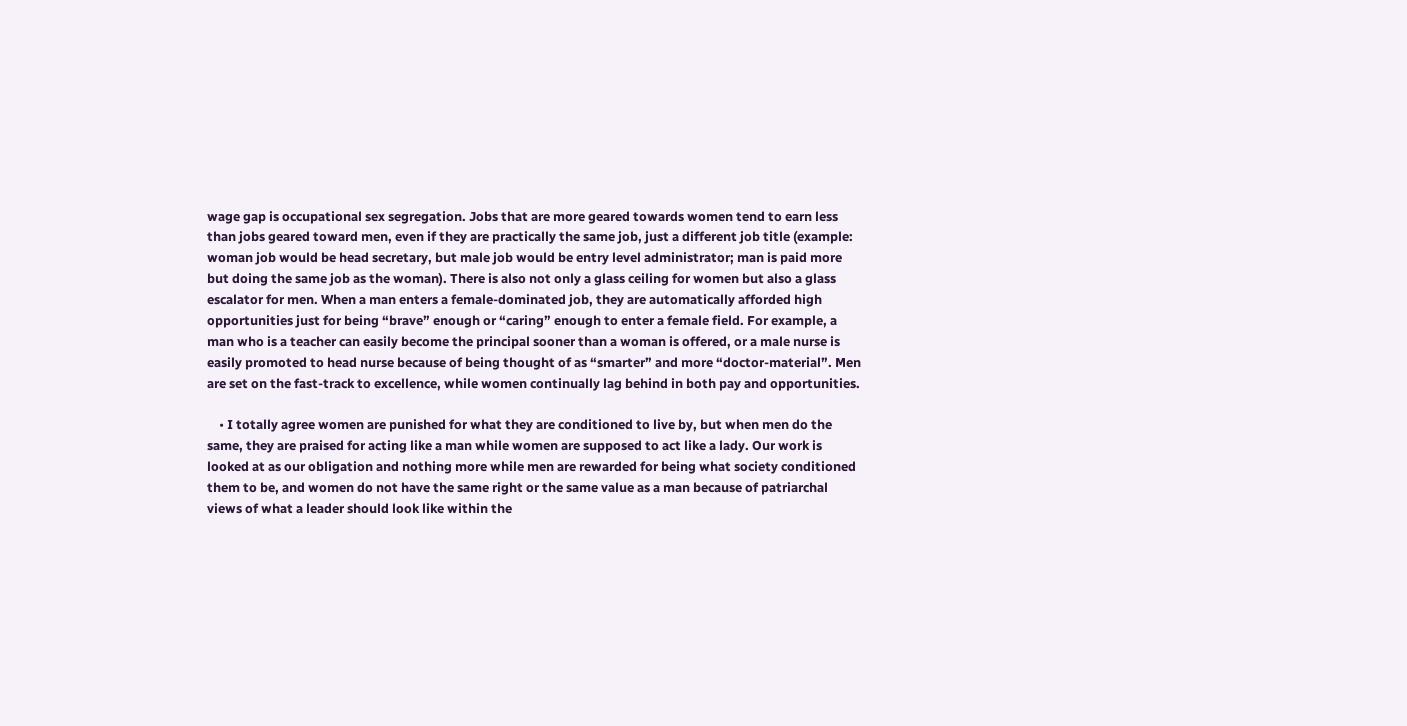wage gap is occupational sex segregation. Jobs that are more geared towards women tend to earn less than jobs geared toward men, even if they are practically the same job, just a different job title (example: woman job would be head secretary, but male job would be entry level administrator; man is paid more but doing the same job as the woman). There is also not only a glass ceiling for women but also a glass escalator for men. When a man enters a female-dominated job, they are automatically afforded high opportunities just for being “brave” enough or “caring” enough to enter a female field. For example, a man who is a teacher can easily become the principal sooner than a woman is offered, or a male nurse is easily promoted to head nurse because of being thought of as “smarter” and more “doctor-material”. Men are set on the fast-track to excellence, while women continually lag behind in both pay and opportunities.

    • I totally agree women are punished for what they are conditioned to live by, but when men do the same, they are praised for acting like a man while women are supposed to act like a lady. Our work is looked at as our obligation and nothing more while men are rewarded for being what society conditioned them to be, and women do not have the same right or the same value as a man because of patriarchal views of what a leader should look like within the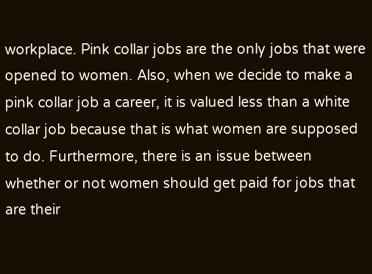workplace. Pink collar jobs are the only jobs that were opened to women. Also, when we decide to make a pink collar job a career, it is valued less than a white collar job because that is what women are supposed to do. Furthermore, there is an issue between whether or not women should get paid for jobs that are their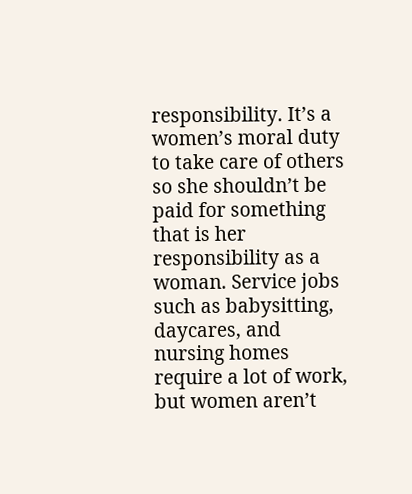responsibility. It’s a women’s moral duty to take care of others so she shouldn’t be paid for something that is her responsibility as a woman. Service jobs such as babysitting, daycares, and nursing homes require a lot of work, but women aren’t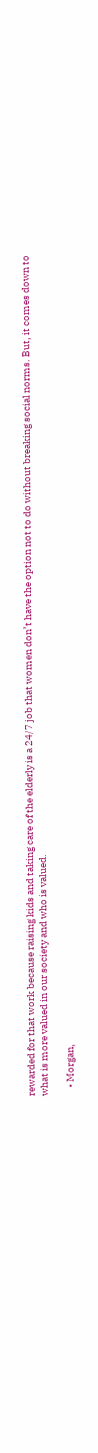rewarded for that work because raising kids and taking care of the elderly is a 24/7 job that women don’t have the option not to do without breaking social norms. But, it comes down to what is more valued in our society and who is valued.

    • Morgan,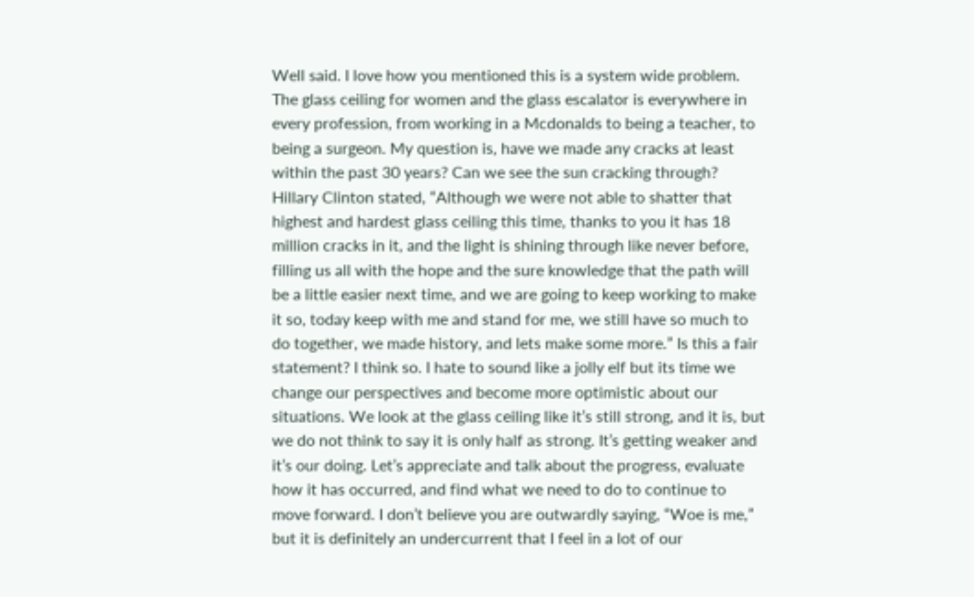Well said. I love how you mentioned this is a system wide problem. The glass ceiling for women and the glass escalator is everywhere in every profession, from working in a Mcdonalds to being a teacher, to being a surgeon. My question is, have we made any cracks at least within the past 30 years? Can we see the sun cracking through? Hillary Clinton stated, “Although we were not able to shatter that highest and hardest glass ceiling this time, thanks to you it has 18 million cracks in it, and the light is shining through like never before, filling us all with the hope and the sure knowledge that the path will be a little easier next time, and we are going to keep working to make it so, today keep with me and stand for me, we still have so much to do together, we made history, and lets make some more.” Is this a fair statement? I think so. I hate to sound like a jolly elf but its time we change our perspectives and become more optimistic about our situations. We look at the glass ceiling like it’s still strong, and it is, but we do not think to say it is only half as strong. It’s getting weaker and it’s our doing. Let’s appreciate and talk about the progress, evaluate how it has occurred, and find what we need to do to continue to move forward. I don’t believe you are outwardly saying, “Woe is me,” but it is definitely an undercurrent that I feel in a lot of our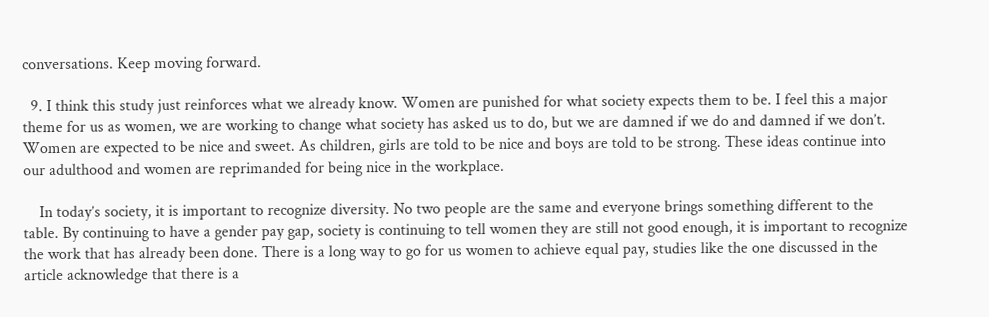conversations. Keep moving forward.

  9. I think this study just reinforces what we already know. Women are punished for what society expects them to be. I feel this a major theme for us as women, we are working to change what society has asked us to do, but we are damned if we do and damned if we don’t. Women are expected to be nice and sweet. As children, girls are told to be nice and boys are told to be strong. These ideas continue into our adulthood and women are reprimanded for being nice in the workplace.

    In today’s society, it is important to recognize diversity. No two people are the same and everyone brings something different to the table. By continuing to have a gender pay gap, society is continuing to tell women they are still not good enough, it is important to recognize the work that has already been done. There is a long way to go for us women to achieve equal pay, studies like the one discussed in the article acknowledge that there is a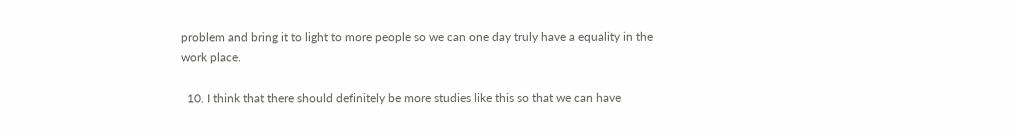problem and bring it to light to more people so we can one day truly have a equality in the work place.

  10. I think that there should definitely be more studies like this so that we can have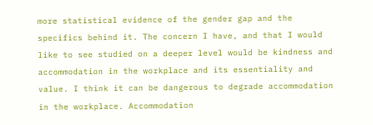more statistical evidence of the gender gap and the specifics behind it. The concern I have, and that I would like to see studied on a deeper level would be kindness and accommodation in the workplace and its essentiality and value. I think it can be dangerous to degrade accommodation in the workplace. Accommodation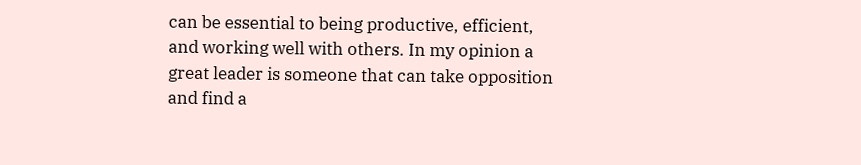can be essential to being productive, efficient, and working well with others. In my opinion a great leader is someone that can take opposition and find a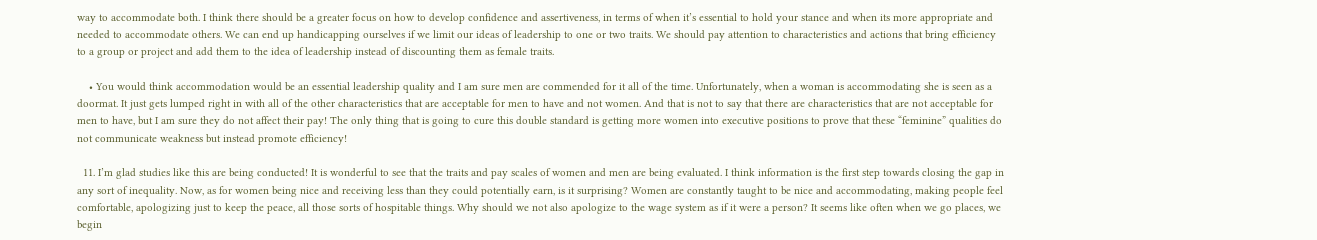way to accommodate both. I think there should be a greater focus on how to develop confidence and assertiveness, in terms of when it’s essential to hold your stance and when its more appropriate and needed to accommodate others. We can end up handicapping ourselves if we limit our ideas of leadership to one or two traits. We should pay attention to characteristics and actions that bring efficiency to a group or project and add them to the idea of leadership instead of discounting them as female traits.

    • You would think accommodation would be an essential leadership quality and I am sure men are commended for it all of the time. Unfortunately, when a woman is accommodating she is seen as a doormat. It just gets lumped right in with all of the other characteristics that are acceptable for men to have and not women. And that is not to say that there are characteristics that are not acceptable for men to have, but I am sure they do not affect their pay! The only thing that is going to cure this double standard is getting more women into executive positions to prove that these “feminine” qualities do not communicate weakness but instead promote efficiency!

  11. I’m glad studies like this are being conducted! It is wonderful to see that the traits and pay scales of women and men are being evaluated. I think information is the first step towards closing the gap in any sort of inequality. Now, as for women being nice and receiving less than they could potentially earn, is it surprising? Women are constantly taught to be nice and accommodating, making people feel comfortable, apologizing just to keep the peace, all those sorts of hospitable things. Why should we not also apologize to the wage system as if it were a person? It seems like often when we go places, we begin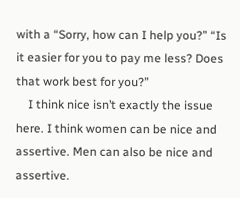with a “Sorry, how can I help you?” “Is it easier for you to pay me less? Does that work best for you?”
    I think nice isn’t exactly the issue here. I think women can be nice and assertive. Men can also be nice and assertive.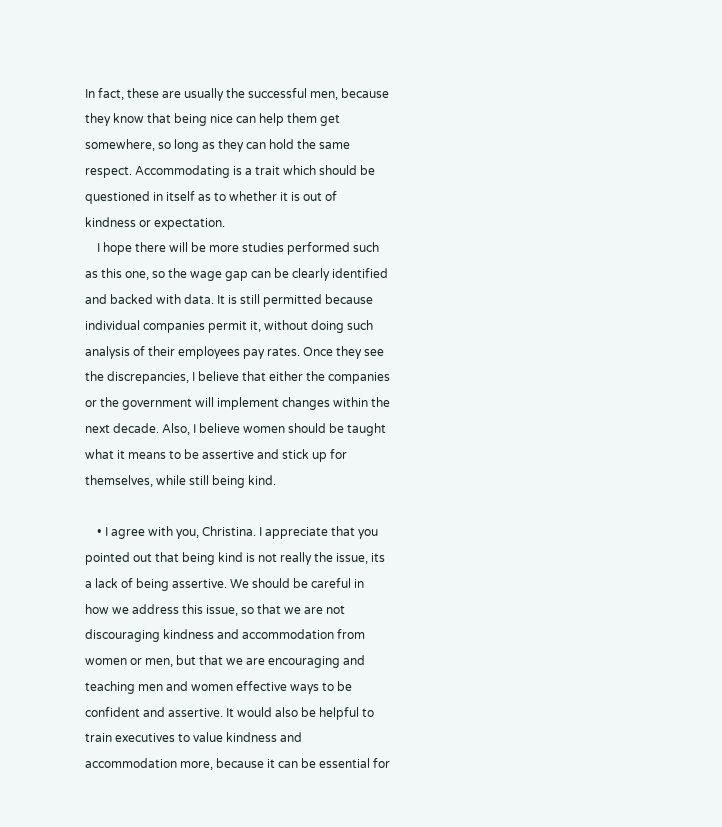In fact, these are usually the successful men, because they know that being nice can help them get somewhere, so long as they can hold the same respect. Accommodating is a trait which should be questioned in itself as to whether it is out of kindness or expectation.
    I hope there will be more studies performed such as this one, so the wage gap can be clearly identified and backed with data. It is still permitted because individual companies permit it, without doing such analysis of their employees pay rates. Once they see the discrepancies, I believe that either the companies or the government will implement changes within the next decade. Also, I believe women should be taught what it means to be assertive and stick up for themselves, while still being kind.

    • I agree with you, Christina. I appreciate that you pointed out that being kind is not really the issue, its a lack of being assertive. We should be careful in how we address this issue, so that we are not discouraging kindness and accommodation from women or men, but that we are encouraging and teaching men and women effective ways to be confident and assertive. It would also be helpful to train executives to value kindness and accommodation more, because it can be essential for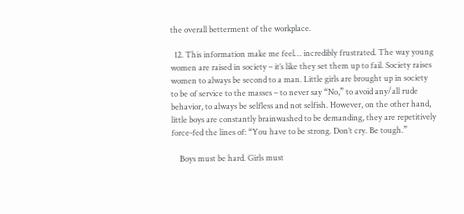the overall betterment of the workplace.

  12. This information make me feel… incredibly frustrated. The way young women are raised in society – it’s like they set them up to fail. Society raises women to always be second to a man. Little girls are brought up in society to be of service to the masses – to never say “No,” to avoid any/all rude behavior, to always be selfless and not selfish. However, on the other hand, little boys are constantly brainwashed to be demanding, they are repetitively force-fed the lines of: “You have to be strong. Don’t cry. Be tough.”

    Boys must be hard. Girls must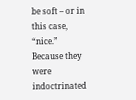be soft – or in this case, “nice.” Because they were indoctrinated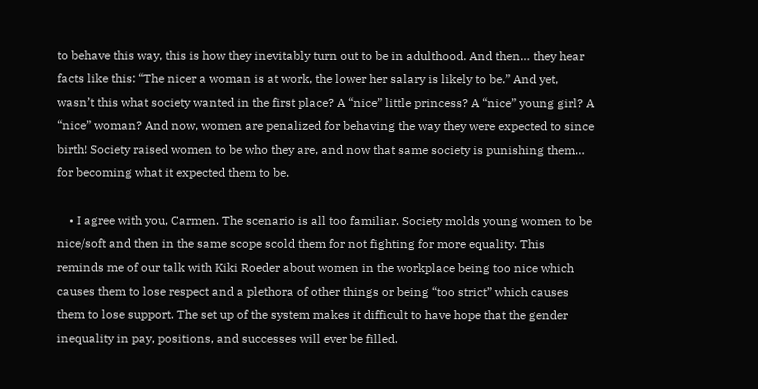to behave this way, this is how they inevitably turn out to be in adulthood. And then… they hear facts like this: “The nicer a woman is at work, the lower her salary is likely to be.” And yet, wasn’t this what society wanted in the first place? A “nice” little princess? A “nice” young girl? A “nice” woman? And now, women are penalized for behaving the way they were expected to since birth! Society raised women to be who they are, and now that same society is punishing them… for becoming what it expected them to be.

    • I agree with you, Carmen. The scenario is all too familiar. Society molds young women to be nice/soft and then in the same scope scold them for not fighting for more equality. This reminds me of our talk with Kiki Roeder about women in the workplace being too nice which causes them to lose respect and a plethora of other things or being “too strict” which causes them to lose support. The set up of the system makes it difficult to have hope that the gender inequality in pay, positions, and successes will ever be filled.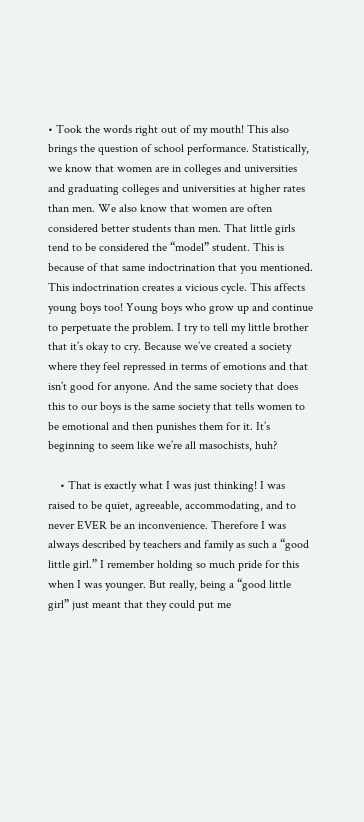• Took the words right out of my mouth! This also brings the question of school performance. Statistically, we know that women are in colleges and universities and graduating colleges and universities at higher rates than men. We also know that women are often considered better students than men. That little girls tend to be considered the “model” student. This is because of that same indoctrination that you mentioned. This indoctrination creates a vicious cycle. This affects young boys too! Young boys who grow up and continue to perpetuate the problem. I try to tell my little brother that it’s okay to cry. Because we’ve created a society where they feel repressed in terms of emotions and that isn’t good for anyone. And the same society that does this to our boys is the same society that tells women to be emotional and then punishes them for it. It’s beginning to seem like we’re all masochists, huh?

    • That is exactly what I was just thinking! I was raised to be quiet, agreeable, accommodating, and to never EVER be an inconvenience. Therefore I was always described by teachers and family as such a “good little girl.” I remember holding so much pride for this when I was younger. But really, being a “good little girl” just meant that they could put me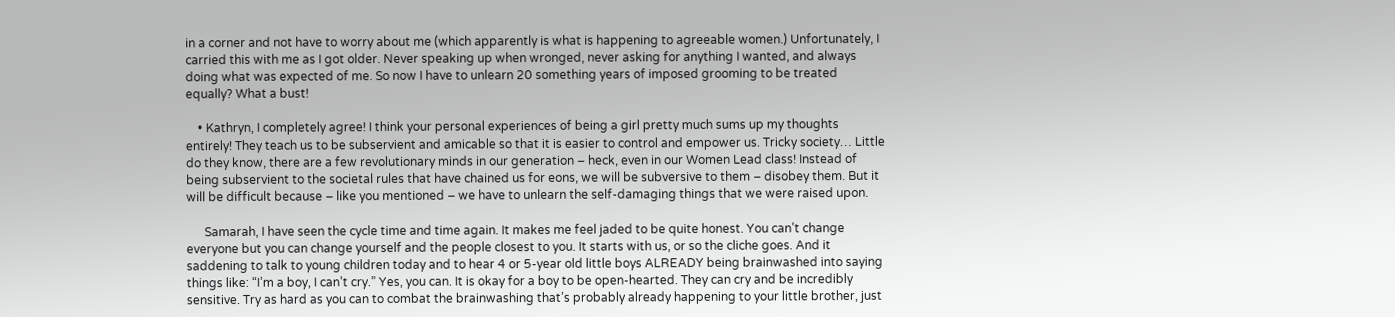in a corner and not have to worry about me (which apparently is what is happening to agreeable women.) Unfortunately, I carried this with me as I got older. Never speaking up when wronged, never asking for anything I wanted, and always doing what was expected of me. So now I have to unlearn 20 something years of imposed grooming to be treated equally? What a bust!

    • Kathryn, I completely agree! I think your personal experiences of being a girl pretty much sums up my thoughts entirely! They teach us to be subservient and amicable so that it is easier to control and empower us. Tricky society… Little do they know, there are a few revolutionary minds in our generation – heck, even in our Women Lead class! Instead of being subservient to the societal rules that have chained us for eons, we will be subversive to them – disobey them. But it will be difficult because – like you mentioned – we have to unlearn the self-damaging things that we were raised upon.

      Samarah, I have seen the cycle time and time again. It makes me feel jaded to be quite honest. You can’t change everyone but you can change yourself and the people closest to you. It starts with us, or so the cliche goes. And it saddening to talk to young children today and to hear 4 or 5-year old little boys ALREADY being brainwashed into saying things like: “I’m a boy, I can’t cry.” Yes, you can. It is okay for a boy to be open-hearted. They can cry and be incredibly sensitive. Try as hard as you can to combat the brainwashing that’s probably already happening to your little brother, just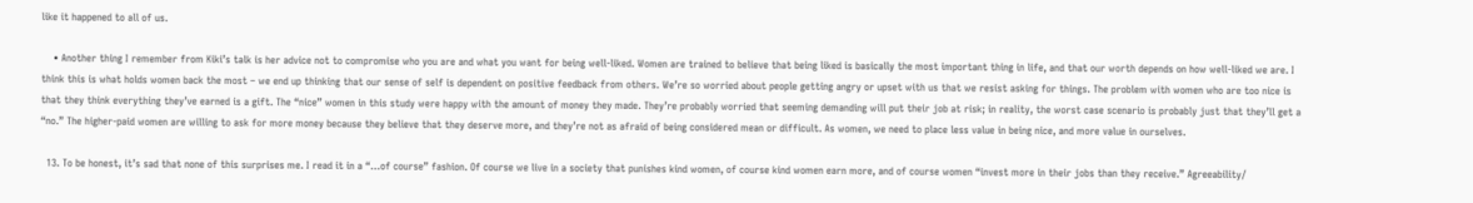like it happened to all of us.

    • Another thing I remember from Kiki’s talk is her advice not to compromise who you are and what you want for being well-liked. Women are trained to believe that being liked is basically the most important thing in life, and that our worth depends on how well-liked we are. I think this is what holds women back the most – we end up thinking that our sense of self is dependent on positive feedback from others. We’re so worried about people getting angry or upset with us that we resist asking for things. The problem with women who are too nice is that they think everything they’ve earned is a gift. The “nice” women in this study were happy with the amount of money they made. They’re probably worried that seeming demanding will put their job at risk; in reality, the worst case scenario is probably just that they’ll get a “no.” The higher-paid women are willing to ask for more money because they believe that they deserve more, and they’re not as afraid of being considered mean or difficult. As women, we need to place less value in being nice, and more value in ourselves.

  13. To be honest, it’s sad that none of this surprises me. I read it in a “…of course” fashion. Of course we live in a society that punishes kind women, of course kind women earn more, and of course women “invest more in their jobs than they receive.” Agreeability/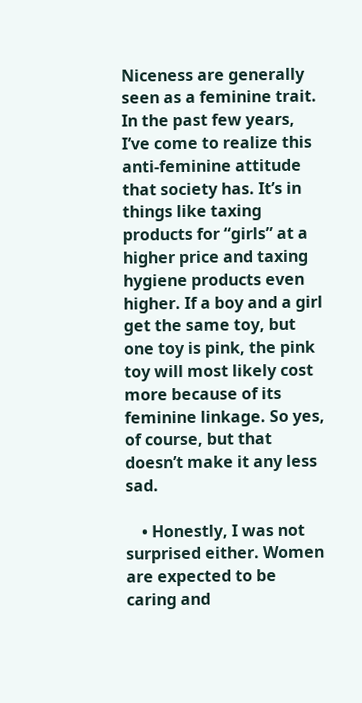Niceness are generally seen as a feminine trait. In the past few years, I’ve come to realize this anti-feminine attitude that society has. It’s in things like taxing products for “girls” at a higher price and taxing hygiene products even higher. If a boy and a girl get the same toy, but one toy is pink, the pink toy will most likely cost more because of its feminine linkage. So yes, of course, but that doesn’t make it any less sad.

    • Honestly, I was not surprised either. Women are expected to be caring and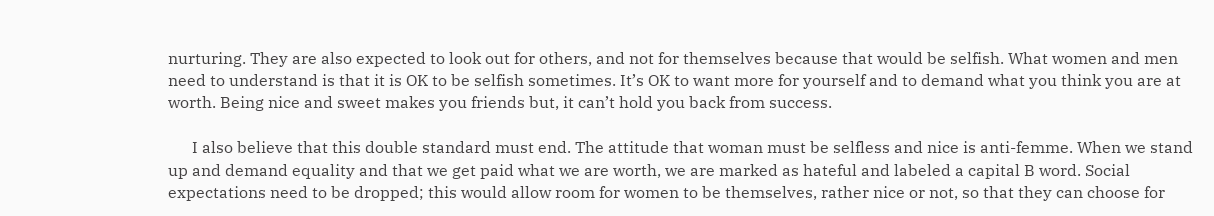nurturing. They are also expected to look out for others, and not for themselves because that would be selfish. What women and men need to understand is that it is OK to be selfish sometimes. It’s OK to want more for yourself and to demand what you think you are at worth. Being nice and sweet makes you friends but, it can’t hold you back from success.

      I also believe that this double standard must end. The attitude that woman must be selfless and nice is anti-femme. When we stand up and demand equality and that we get paid what we are worth, we are marked as hateful and labeled a capital B word. Social expectations need to be dropped; this would allow room for women to be themselves, rather nice or not, so that they can choose for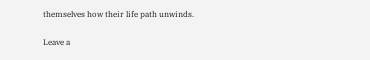themselves how their life path unwinds.

Leave a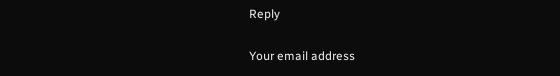Reply

Your email address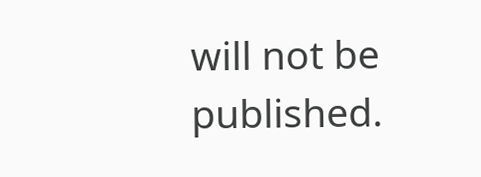will not be published.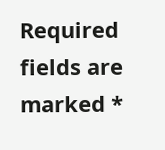Required fields are marked *